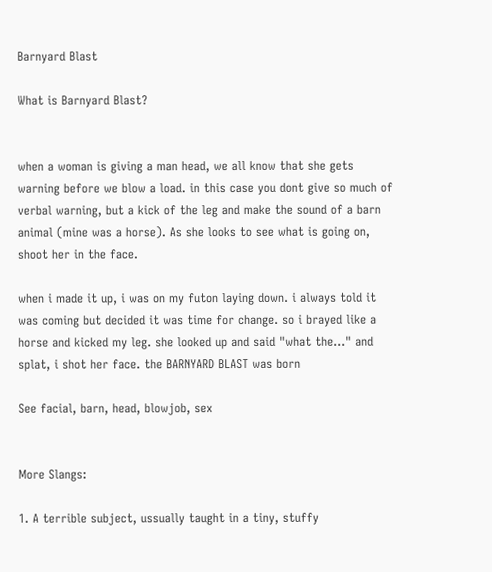Barnyard Blast

What is Barnyard Blast?


when a woman is giving a man head, we all know that she gets warning before we blow a load. in this case you dont give so much of verbal warning, but a kick of the leg and make the sound of a barn animal (mine was a horse). As she looks to see what is going on, shoot her in the face.

when i made it up, i was on my futon laying down. i always told it was coming but decided it was time for change. so i brayed like a horse and kicked my leg. she looked up and said "what the..." and splat, i shot her face. the BARNYARD BLAST was born

See facial, barn, head, blowjob, sex


More Slangs:

1. A terrible subject, ussually taught in a tiny, stuffy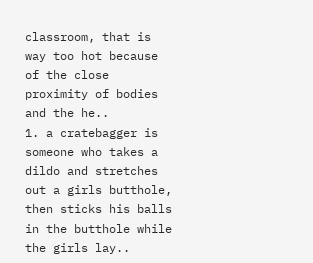classroom, that is way too hot because of the close proximity of bodies and the he..
1. a cratebagger is someone who takes a dildo and stretches out a girls butthole, then sticks his balls in the butthole while the girls lay..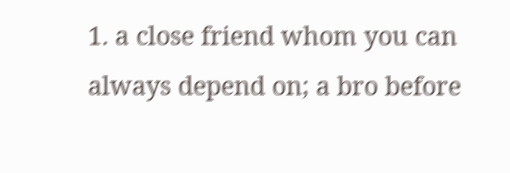1. a close friend whom you can always depend on; a bro before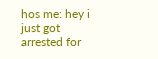hos me: hey i just got arrested for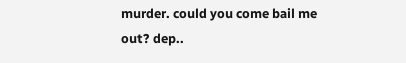murder. could you come bail me out? dep..